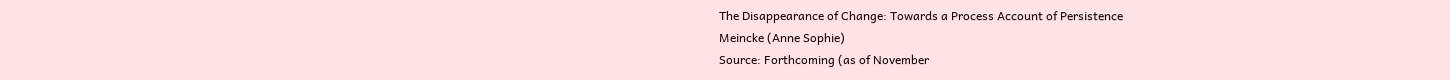The Disappearance of Change: Towards a Process Account of Persistence
Meincke (Anne Sophie)
Source: Forthcoming (as of November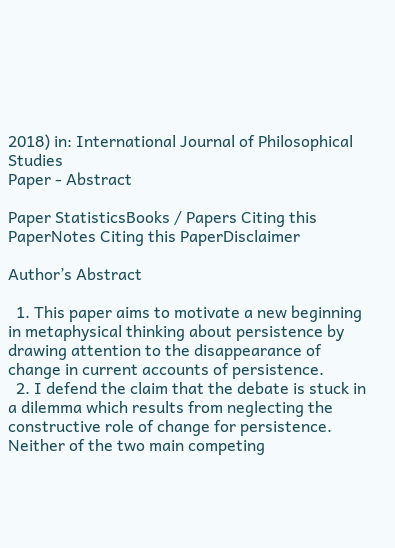2018) in: International Journal of Philosophical Studies
Paper - Abstract

Paper StatisticsBooks / Papers Citing this PaperNotes Citing this PaperDisclaimer

Author’s Abstract

  1. This paper aims to motivate a new beginning in metaphysical thinking about persistence by drawing attention to the disappearance of change in current accounts of persistence.
  2. I defend the claim that the debate is stuck in a dilemma which results from neglecting the constructive role of change for persistence. Neither of the two main competing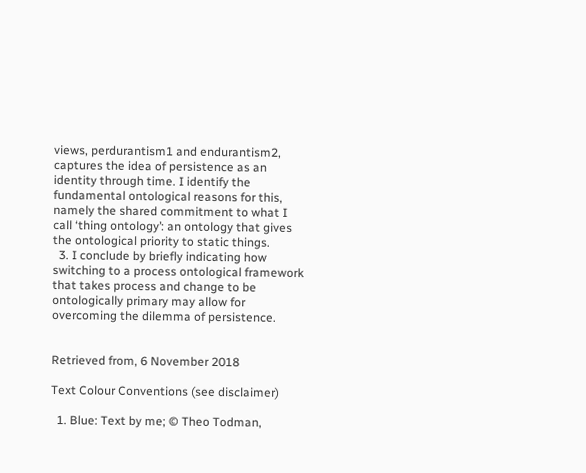views, perdurantism1 and endurantism2, captures the idea of persistence as an identity through time. I identify the fundamental ontological reasons for this, namely the shared commitment to what I call ‘thing ontology’: an ontology that gives the ontological priority to static things.
  3. I conclude by briefly indicating how switching to a process ontological framework that takes process and change to be ontologically primary may allow for overcoming the dilemma of persistence.


Retrieved from, 6 November 2018

Text Colour Conventions (see disclaimer)

  1. Blue: Text by me; © Theo Todman,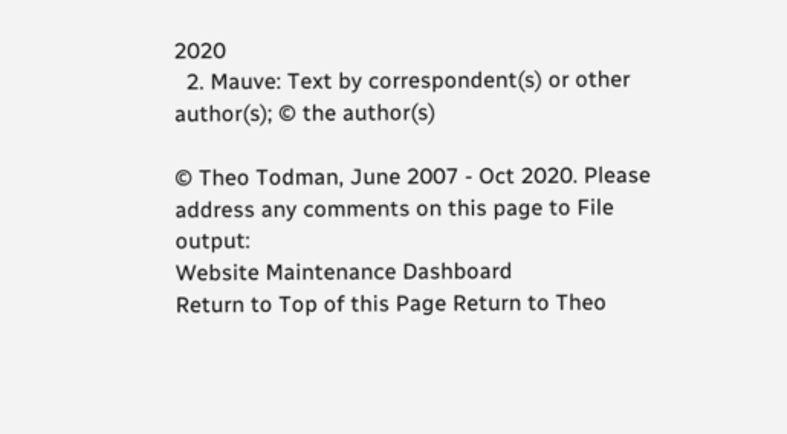2020
  2. Mauve: Text by correspondent(s) or other author(s); © the author(s)

© Theo Todman, June 2007 - Oct 2020. Please address any comments on this page to File output:
Website Maintenance Dashboard
Return to Top of this Page Return to Theo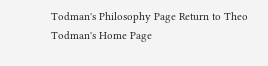Todman's Philosophy Page Return to Theo Todman's Home Page